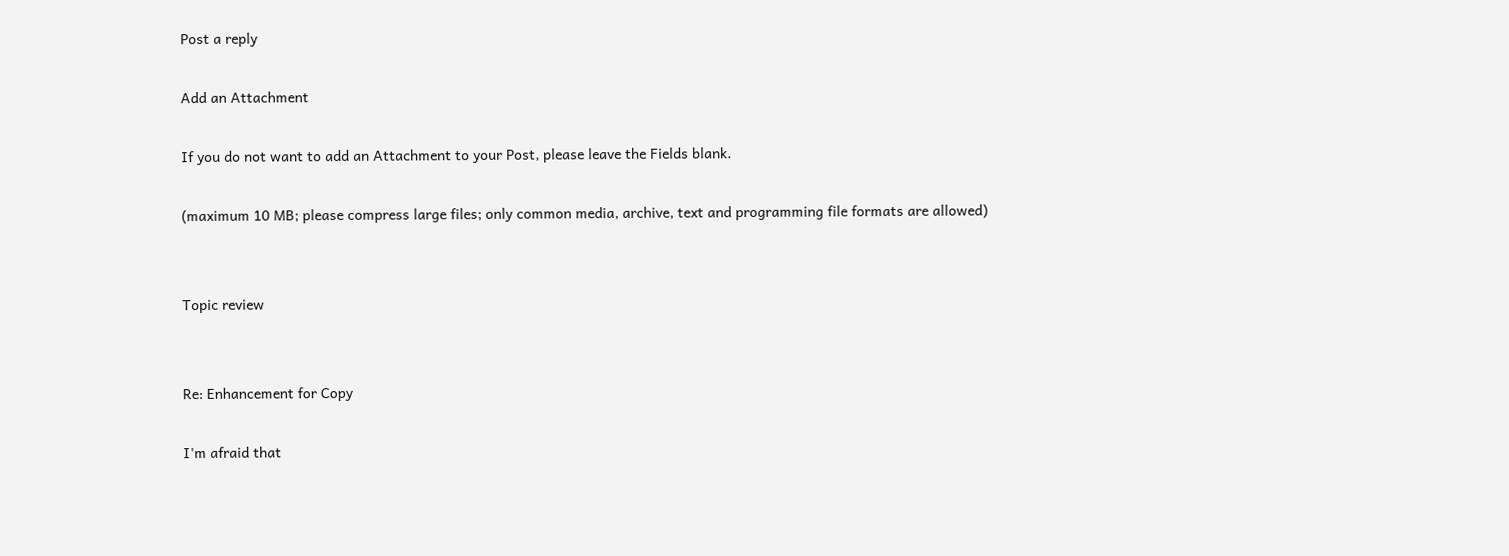Post a reply

Add an Attachment

If you do not want to add an Attachment to your Post, please leave the Fields blank.

(maximum 10 MB; please compress large files; only common media, archive, text and programming file formats are allowed)


Topic review


Re: Enhancement for Copy

I'm afraid that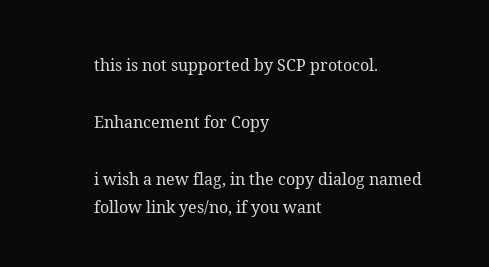this is not supported by SCP protocol.

Enhancement for Copy

i wish a new flag, in the copy dialog named
follow link yes/no, if you want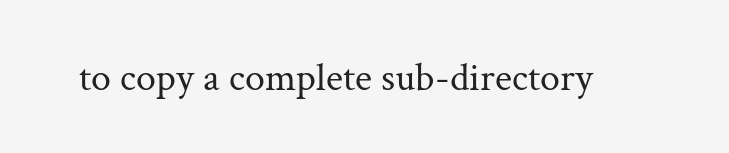to copy a complete sub-directory